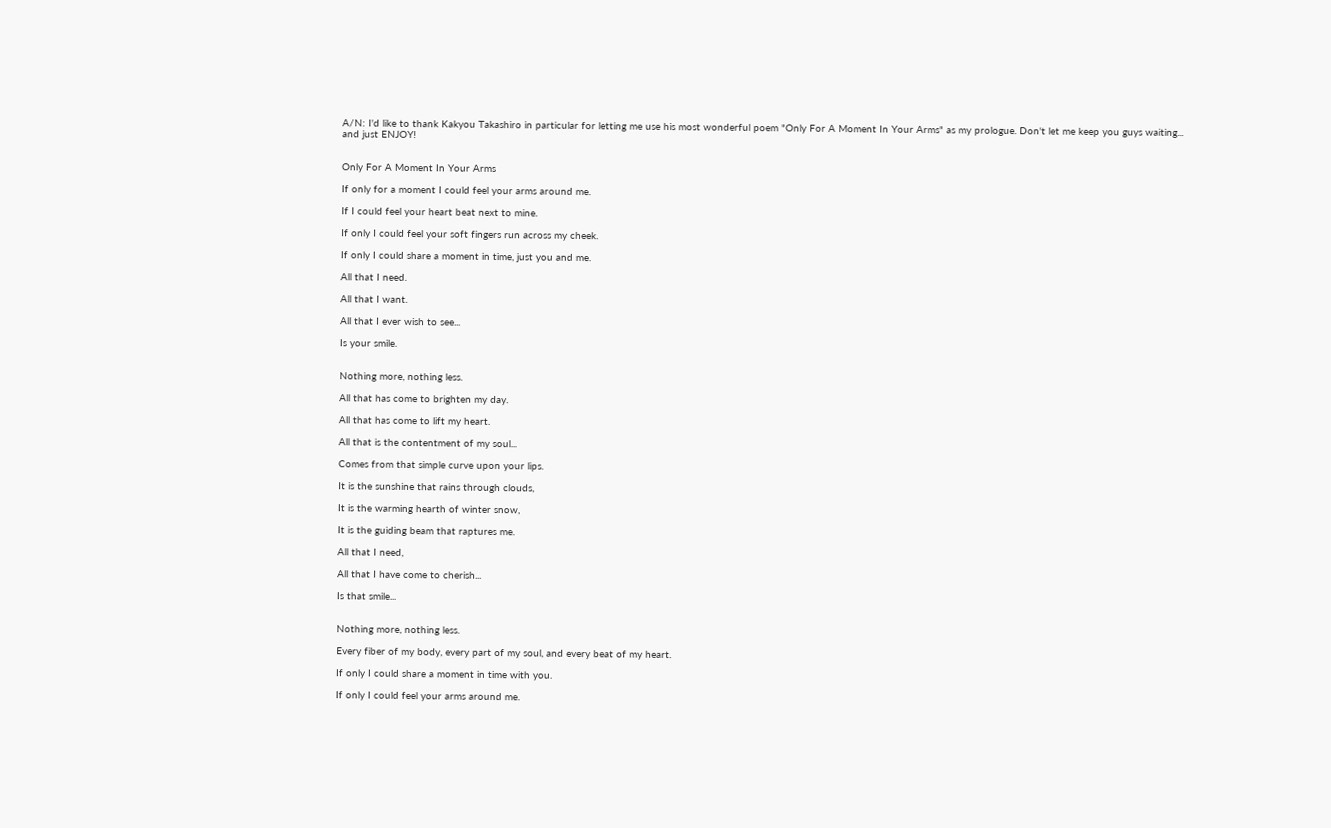A/N: I'd like to thank Kakyou Takashiro in particular for letting me use his most wonderful poem "Only For A Moment In Your Arms" as my prologue. Don't let me keep you guys waiting... and just ENJOY!


Only For A Moment In Your Arms

If only for a moment I could feel your arms around me.

If I could feel your heart beat next to mine.

If only I could feel your soft fingers run across my cheek.

If only I could share a moment in time, just you and me.

All that I need.

All that I want.

All that I ever wish to see...

Is your smile.


Nothing more, nothing less.

All that has come to brighten my day.

All that has come to lift my heart.

All that is the contentment of my soul...

Comes from that simple curve upon your lips.

It is the sunshine that rains through clouds,

It is the warming hearth of winter snow,

It is the guiding beam that raptures me.

All that I need,

All that I have come to cherish...

Is that smile...


Nothing more, nothing less.

Every fiber of my body, every part of my soul, and every beat of my heart.

If only I could share a moment in time with you.

If only I could feel your arms around me.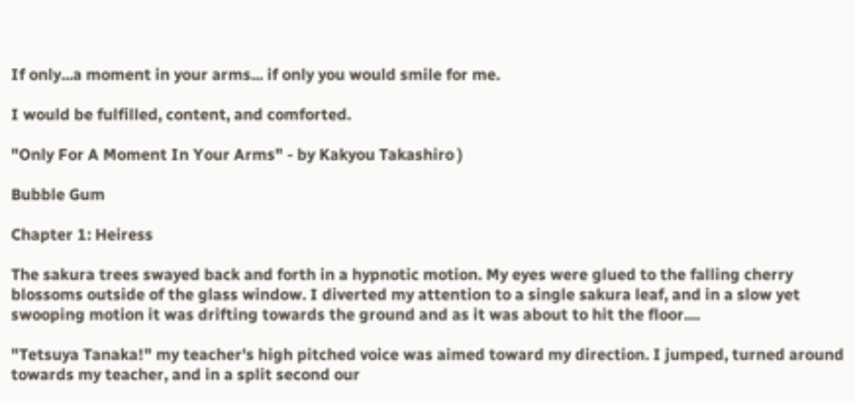If only...a moment in your arms... if only you would smile for me.

I would be fulfilled, content, and comforted.

"Only For A Moment In Your Arms" - by Kakyou Takashiro )

Bubble Gum

Chapter 1: Heiress

The sakura trees swayed back and forth in a hypnotic motion. My eyes were glued to the falling cherry blossoms outside of the glass window. I diverted my attention to a single sakura leaf, and in a slow yet swooping motion it was drifting towards the ground and as it was about to hit the floor....

"Tetsuya Tanaka!" my teacher's high pitched voice was aimed toward my direction. I jumped, turned around towards my teacher, and in a split second our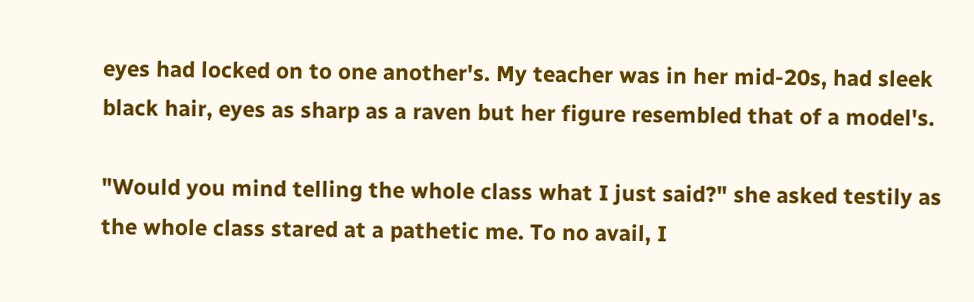eyes had locked on to one another's. My teacher was in her mid-20s, had sleek black hair, eyes as sharp as a raven but her figure resembled that of a model's.

"Would you mind telling the whole class what I just said?" she asked testily as the whole class stared at a pathetic me. To no avail, I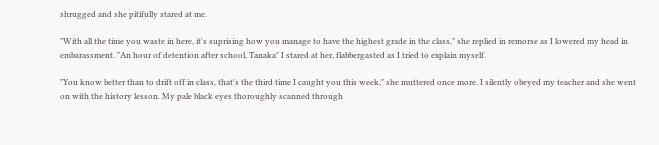shrugged and she pitifully stared at me.

"With all the time you waste in here, it's suprising how you manage to have the highest grade in the class," she replied in remorse as I lowered my head in embarassment. "An hour of detention after school, Tanaka" I stared at her, flabbergasted as I tried to explain myself.

"You know better than to drift off in class, that's the third time I caught you this week," she muttered once more. I silently obeyed my teacher and she went on with the history lesson. My pale black eyes thoroughly scanned through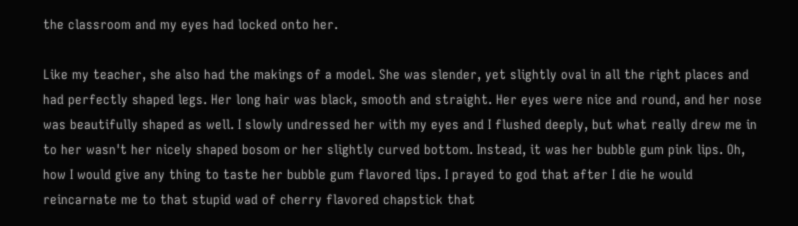the classroom and my eyes had locked onto her.

Like my teacher, she also had the makings of a model. She was slender, yet slightly oval in all the right places and had perfectly shaped legs. Her long hair was black, smooth and straight. Her eyes were nice and round, and her nose was beautifully shaped as well. I slowly undressed her with my eyes and I flushed deeply, but what really drew me in to her wasn't her nicely shaped bosom or her slightly curved bottom. Instead, it was her bubble gum pink lips. Oh, how I would give any thing to taste her bubble gum flavored lips. I prayed to god that after I die he would reincarnate me to that stupid wad of cherry flavored chapstick that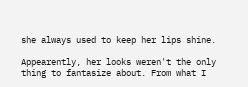she always used to keep her lips shine.

Appearently, her looks weren't the only thing to fantasize about. From what I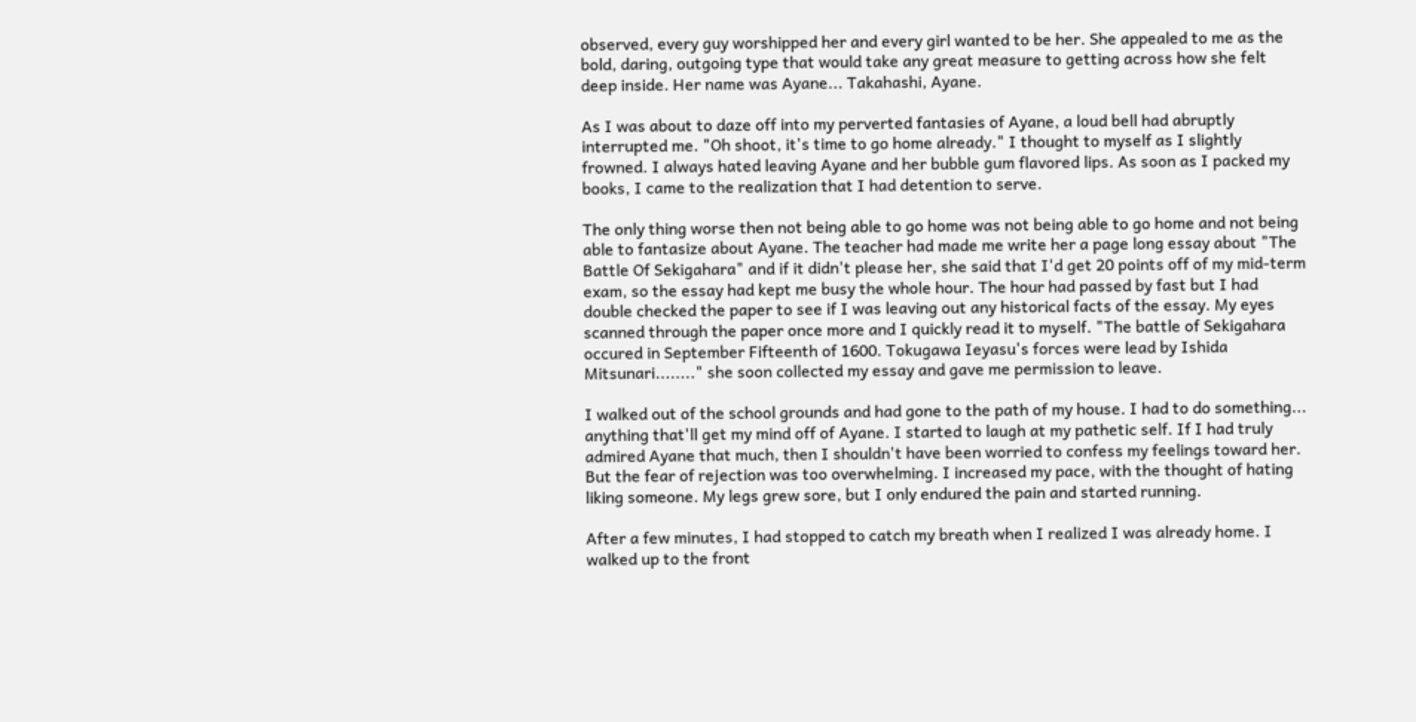observed, every guy worshipped her and every girl wanted to be her. She appealed to me as the bold, daring, outgoing type that would take any great measure to getting across how she felt deep inside. Her name was Ayane... Takahashi, Ayane.

As I was about to daze off into my perverted fantasies of Ayane, a loud bell had abruptly interrupted me. "Oh shoot, it's time to go home already." I thought to myself as I slightly frowned. I always hated leaving Ayane and her bubble gum flavored lips. As soon as I packed my books, I came to the realization that I had detention to serve.

The only thing worse then not being able to go home was not being able to go home and not being able to fantasize about Ayane. The teacher had made me write her a page long essay about "The Battle Of Sekigahara" and if it didn't please her, she said that I'd get 20 points off of my mid-term exam, so the essay had kept me busy the whole hour. The hour had passed by fast but I had double checked the paper to see if I was leaving out any historical facts of the essay. My eyes scanned through the paper once more and I quickly read it to myself. "The battle of Sekigahara occured in September Fifteenth of 1600. Tokugawa Ieyasu's forces were lead by Ishida Mitsunari........" she soon collected my essay and gave me permission to leave.

I walked out of the school grounds and had gone to the path of my house. I had to do something... anything that'll get my mind off of Ayane. I started to laugh at my pathetic self. If I had truly admired Ayane that much, then I shouldn't have been worried to confess my feelings toward her. But the fear of rejection was too overwhelming. I increased my pace, with the thought of hating liking someone. My legs grew sore, but I only endured the pain and started running.

After a few minutes, I had stopped to catch my breath when I realized I was already home. I walked up to the front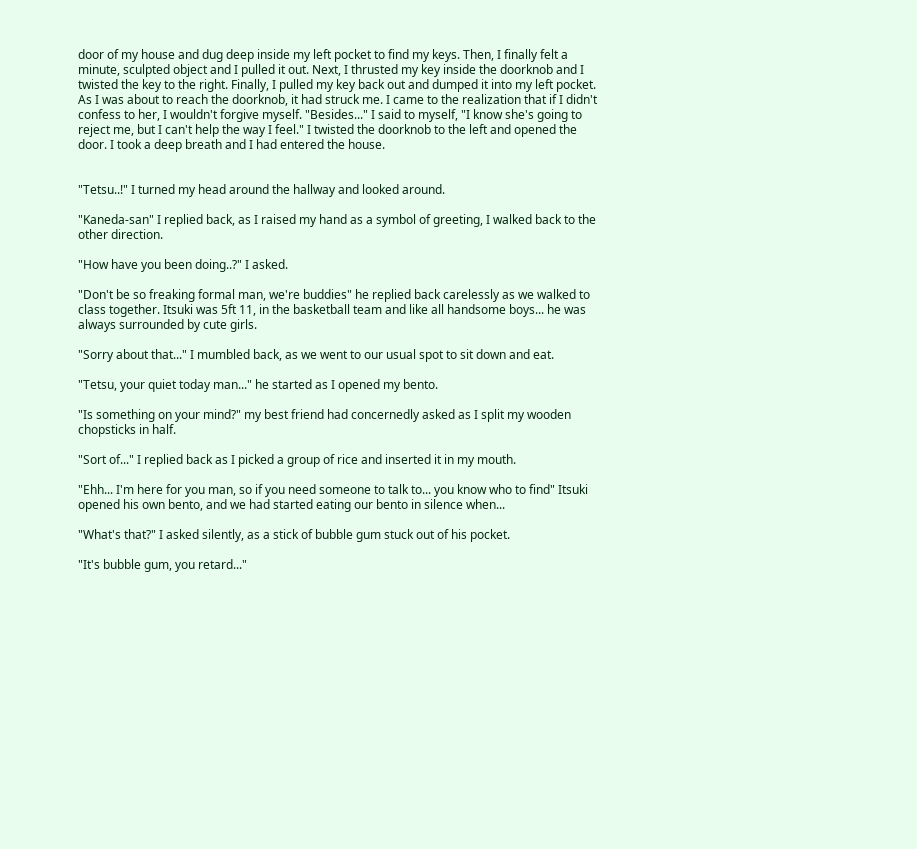door of my house and dug deep inside my left pocket to find my keys. Then, I finally felt a minute, sculpted object and I pulled it out. Next, I thrusted my key inside the doorknob and I twisted the key to the right. Finally, I pulled my key back out and dumped it into my left pocket. As I was about to reach the doorknob, it had struck me. I came to the realization that if I didn't confess to her, I wouldn't forgive myself. "Besides..." I said to myself, "I know she's going to reject me, but I can't help the way I feel." I twisted the doorknob to the left and opened the door. I took a deep breath and I had entered the house.


"Tetsu..!" I turned my head around the hallway and looked around.

"Kaneda-san" I replied back, as I raised my hand as a symbol of greeting, I walked back to the other direction.

"How have you been doing..?" I asked.

"Don't be so freaking formal man, we're buddies" he replied back carelessly as we walked to class together. Itsuki was 5ft 11, in the basketball team and like all handsome boys... he was always surrounded by cute girls.

"Sorry about that..." I mumbled back, as we went to our usual spot to sit down and eat.

"Tetsu, your quiet today man..." he started as I opened my bento.

"Is something on your mind?" my best friend had concernedly asked as I split my wooden chopsticks in half.

"Sort of..." I replied back as I picked a group of rice and inserted it in my mouth.

"Ehh... I'm here for you man, so if you need someone to talk to... you know who to find" Itsuki opened his own bento, and we had started eating our bento in silence when...

"What's that?" I asked silently, as a stick of bubble gum stuck out of his pocket.

"It's bubble gum, you retard..."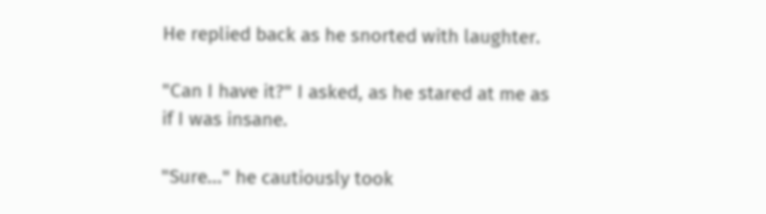He replied back as he snorted with laughter.

"Can I have it?" I asked, as he stared at me as if I was insane.

"Sure..." he cautiously took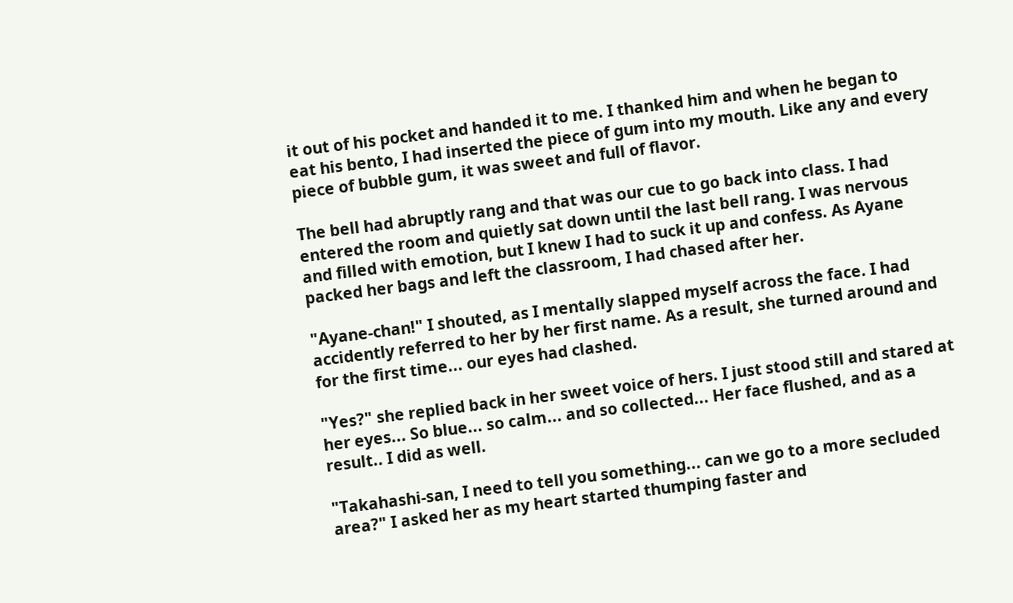it out of his pocket and handed it to me. I thanked him and when he began to eat his bento, I had inserted the piece of gum into my mouth. Like any and every piece of bubble gum, it was sweet and full of flavor.

The bell had abruptly rang and that was our cue to go back into class. I had entered the room and quietly sat down until the last bell rang. I was nervous and filled with emotion, but I knew I had to suck it up and confess. As Ayane packed her bags and left the classroom, I had chased after her.

"Ayane-chan!" I shouted, as I mentally slapped myself across the face. I had accidently referred to her by her first name. As a result, she turned around and for the first time... our eyes had clashed.

"Yes?" she replied back in her sweet voice of hers. I just stood still and stared at her eyes... So blue... so calm... and so collected... Her face flushed, and as a result.. I did as well.

"Takahashi-san, I need to tell you something... can we go to a more secluded area?" I asked her as my heart started thumping faster and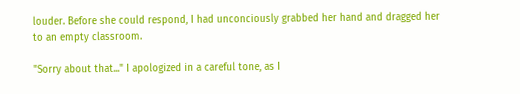louder. Before she could respond, I had unconciously grabbed her hand and dragged her to an empty classroom.

"Sorry about that..." I apologized in a careful tone, as I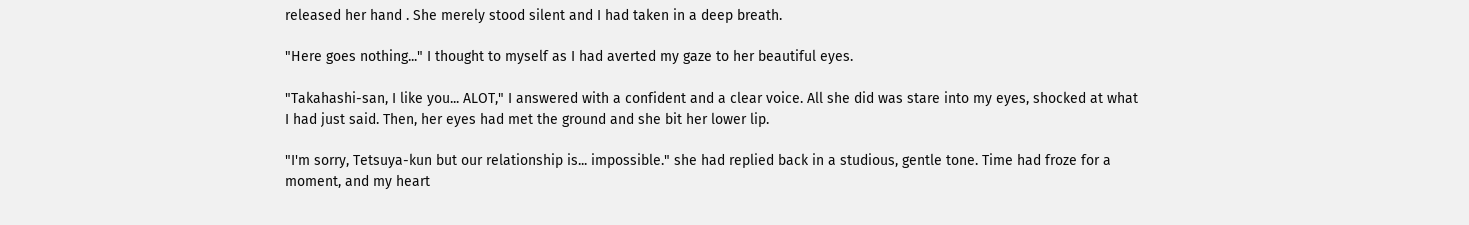released her hand . She merely stood silent and I had taken in a deep breath.

"Here goes nothing..." I thought to myself as I had averted my gaze to her beautiful eyes.

"Takahashi-san, I like you... ALOT," I answered with a confident and a clear voice. All she did was stare into my eyes, shocked at what I had just said. Then, her eyes had met the ground and she bit her lower lip.

"I'm sorry, Tetsuya-kun but our relationship is... impossible." she had replied back in a studious, gentle tone. Time had froze for a moment, and my heart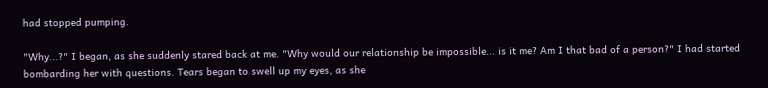had stopped pumping.

"Why...?" I began, as she suddenly stared back at me. "Why would our relationship be impossible... is it me? Am I that bad of a person?" I had started bombarding her with questions. Tears began to swell up my eyes, as she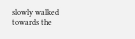slowly walked towards the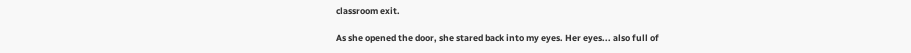classroom exit.

As she opened the door, she stared back into my eyes. Her eyes... also full of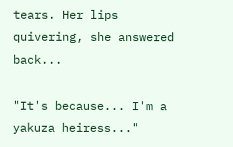tears. Her lips quivering, she answered back...

"It's because... I'm a yakuza heiress..."